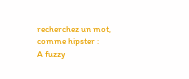recherchez un mot, comme hipster :
A fuzzy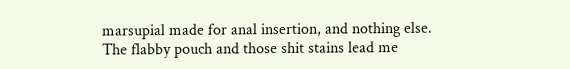marsupial made for anal insertion, and nothing else.
The flabby pouch and those shit stains lead me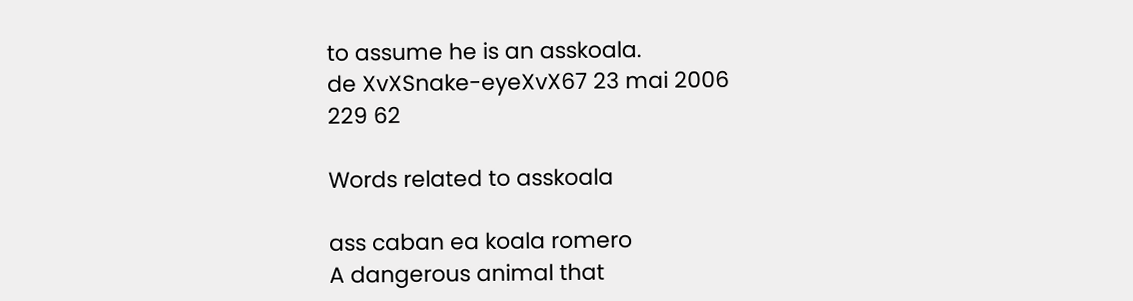to assume he is an asskoala.
de XvXSnake-eyeXvX67 23 mai 2006
229 62

Words related to asskoala

ass caban ea koala romero
A dangerous animal that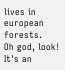lives in european forests.
Oh god, look! It's an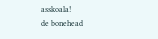asskoala!
de bonehead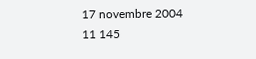17 novembre 2004
11 145